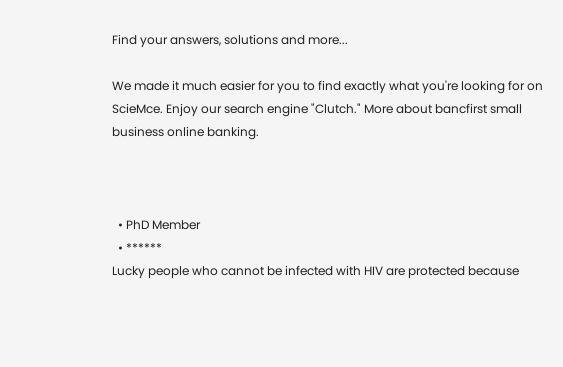Find your answers, solutions and more...

We made it much easier for you to find exactly what you're looking for on ScieMce. Enjoy our search engine "Clutch." More about bancfirst small business online banking.



  • PhD Member
  • ******
Lucky people who cannot be infected with HIV are protected because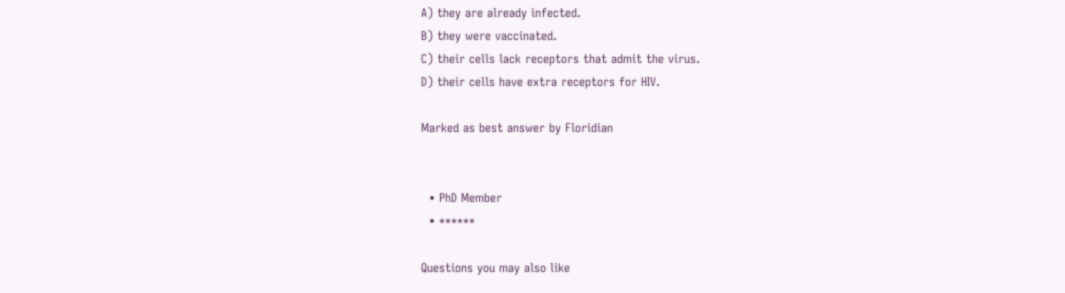A) they are already infected.
B) they were vaccinated.
C) their cells lack receptors that admit the virus.
D) their cells have extra receptors for HIV.

Marked as best answer by Floridian


  • PhD Member
  • ******

Questions you may also like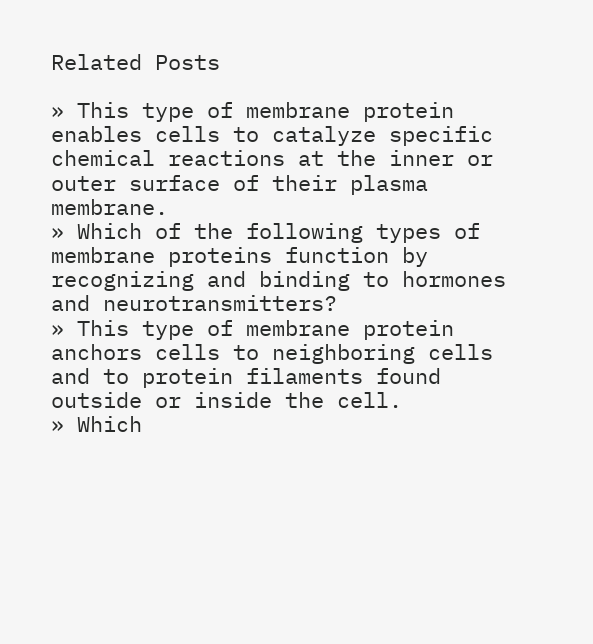Related Posts

» This type of membrane protein enables cells to catalyze specific chemical reactions at the inner or outer surface of their plasma membrane.
» Which of the following types of membrane proteins function by recognizing and binding to hormones and neurotransmitters?
» This type of membrane protein anchors cells to neighboring cells and to protein filaments found outside or inside the cell.
» Which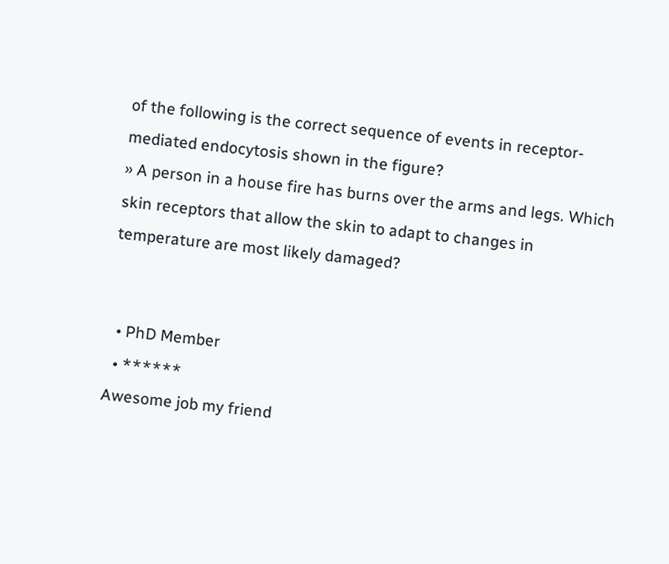of the following is the correct sequence of events in receptor-mediated endocytosis shown in the figure?
» A person in a house fire has burns over the arms and legs. Which skin receptors that allow the skin to adapt to changes in temperature are most likely damaged?


  • PhD Member
  • ******
Awesome job my friend